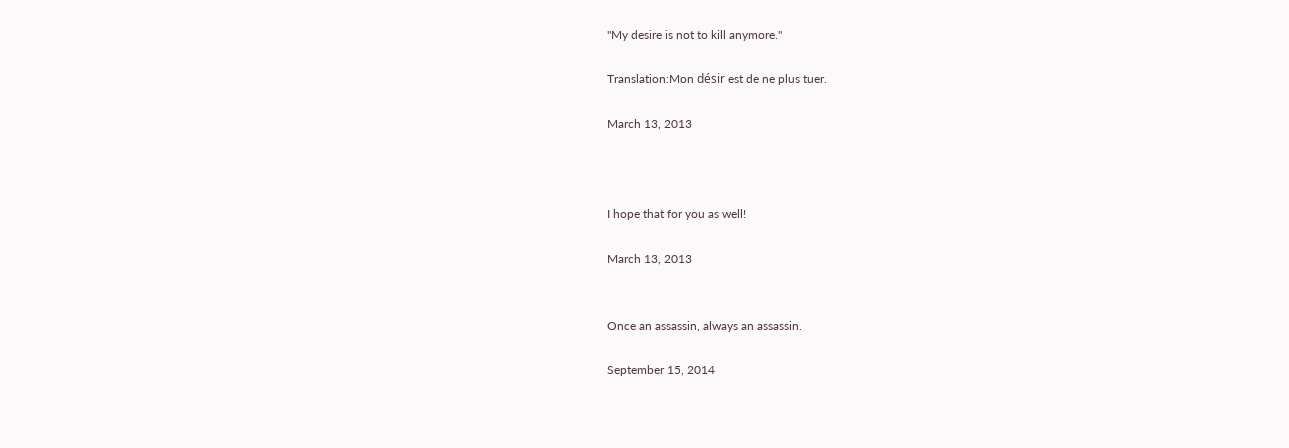"My desire is not to kill anymore."

Translation:Mon désir est de ne plus tuer.

March 13, 2013



I hope that for you as well!

March 13, 2013


Once an assassin, always an assassin.

September 15, 2014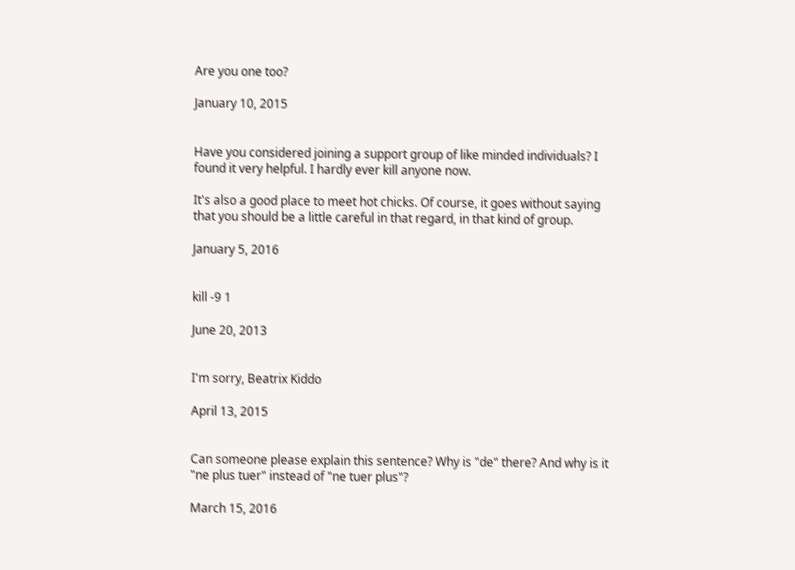Are you one too?

January 10, 2015


Have you considered joining a support group of like minded individuals? I found it very helpful. I hardly ever kill anyone now.

It's also a good place to meet hot chicks. Of course, it goes without saying that you should be a little careful in that regard, in that kind of group.

January 5, 2016


kill -9 1

June 20, 2013


I'm sorry, Beatrix Kiddo

April 13, 2015


Can someone please explain this sentence? Why is "de" there? And why is it "ne plus tuer" instead of "ne tuer plus"?

March 15, 2016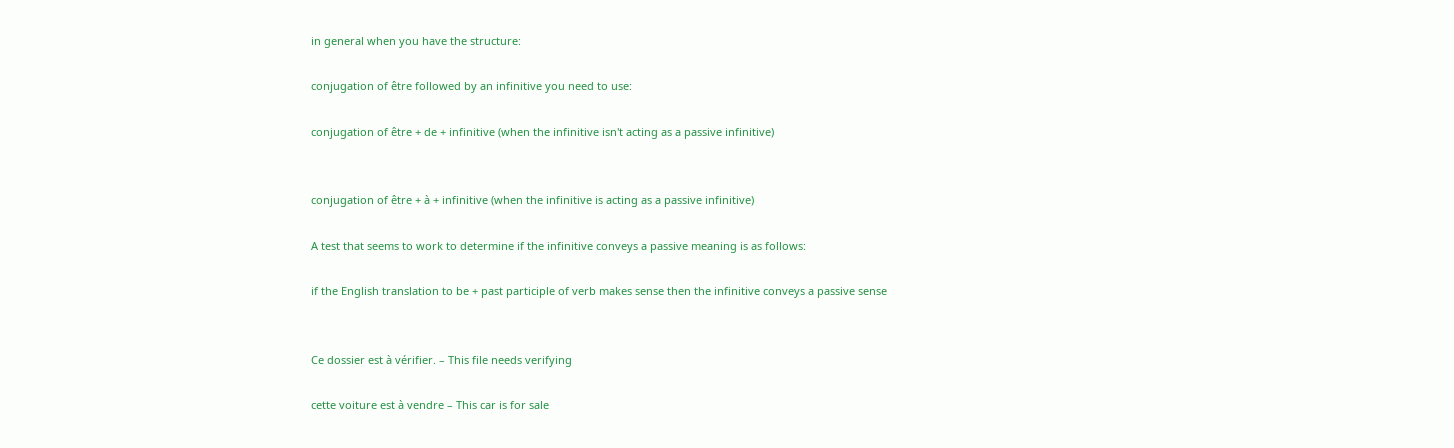in general when you have the structure:

conjugation of être followed by an infinitive you need to use:

conjugation of être + de + infinitive (when the infinitive isn't acting as a passive infinitive)


conjugation of être + à + infinitive (when the infinitive is acting as a passive infinitive)

A test that seems to work to determine if the infinitive conveys a passive meaning is as follows:

if the English translation to be + past participle of verb makes sense then the infinitive conveys a passive sense


Ce dossier est à vérifier. – This file needs verifying

cette voiture est à vendre – This car is for sale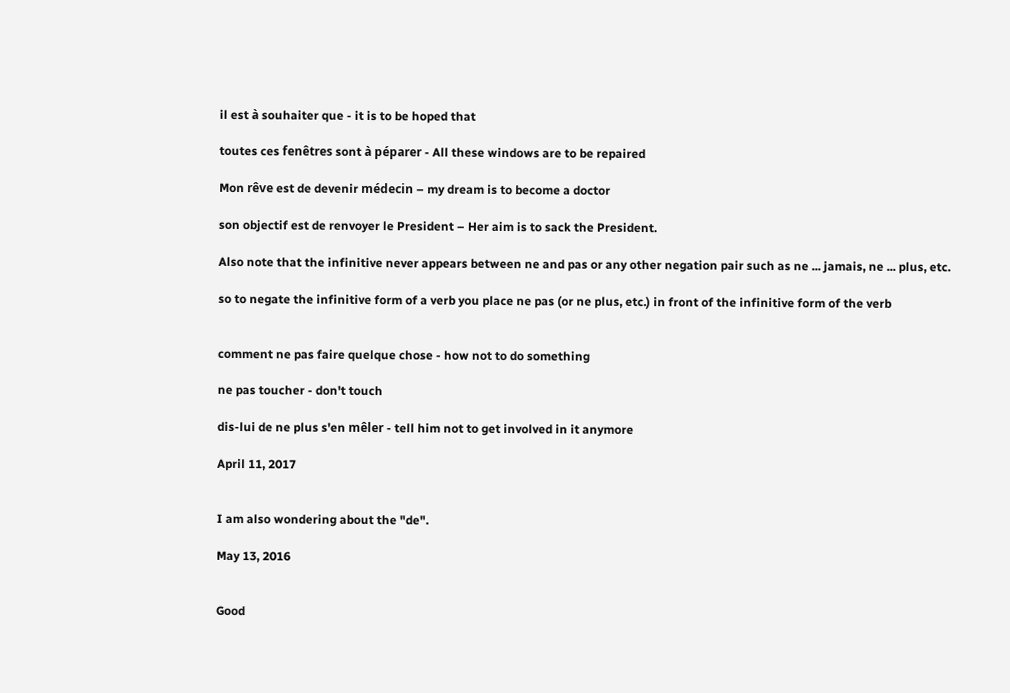il est à souhaiter que - it is to be hoped that

toutes ces fenêtres sont à péparer - All these windows are to be repaired

Mon rêve est de devenir médecin – my dream is to become a doctor

son objectif est de renvoyer le President – Her aim is to sack the President.

Also note that the infinitive never appears between ne and pas or any other negation pair such as ne ... jamais, ne ... plus, etc.

so to negate the infinitive form of a verb you place ne pas (or ne plus, etc.) in front of the infinitive form of the verb


comment ne pas faire quelque chose - how not to do something

ne pas toucher - don't touch

dis-lui de ne plus s'en mêler - tell him not to get involved in it anymore

April 11, 2017


I am also wondering about the "de".

May 13, 2016


Good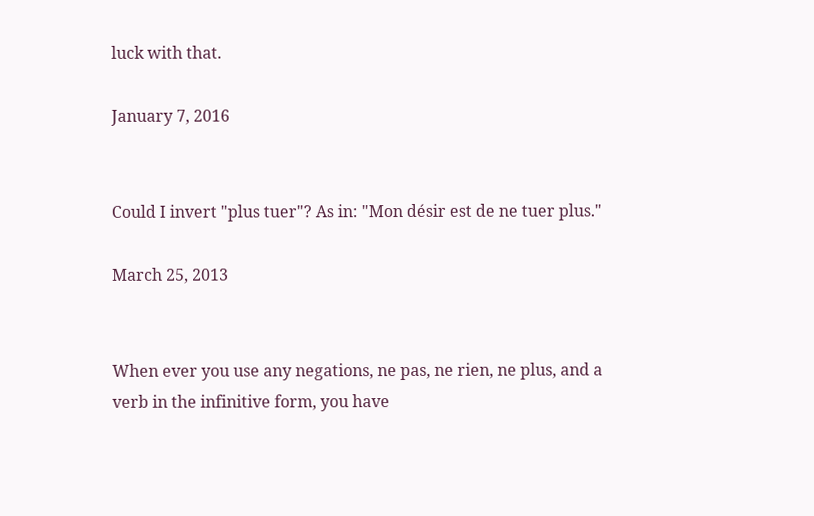luck with that.

January 7, 2016


Could I invert "plus tuer"? As in: "Mon désir est de ne tuer plus."

March 25, 2013


When ever you use any negations, ne pas, ne rien, ne plus, and a verb in the infinitive form, you have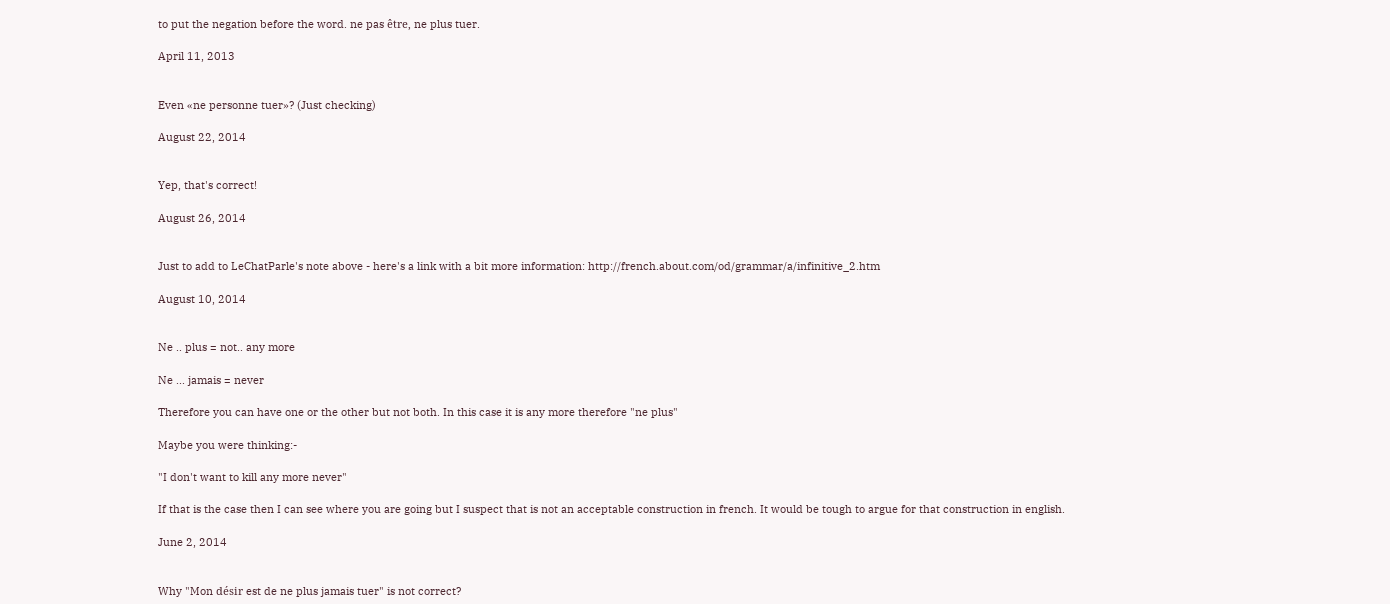to put the negation before the word. ne pas être, ne plus tuer.

April 11, 2013


Even «ne personne tuer»? (Just checking)

August 22, 2014


Yep, that's correct!

August 26, 2014


Just to add to LeChatParle's note above - here's a link with a bit more information: http://french.about.com/od/grammar/a/infinitive_2.htm

August 10, 2014


Ne .. plus = not.. any more

Ne ... jamais = never

Therefore you can have one or the other but not both. In this case it is any more therefore "ne plus"

Maybe you were thinking:-

"I don't want to kill any more never"

If that is the case then I can see where you are going but I suspect that is not an acceptable construction in french. It would be tough to argue for that construction in english.

June 2, 2014


Why "Mon désir est de ne plus jamais tuer" is not correct?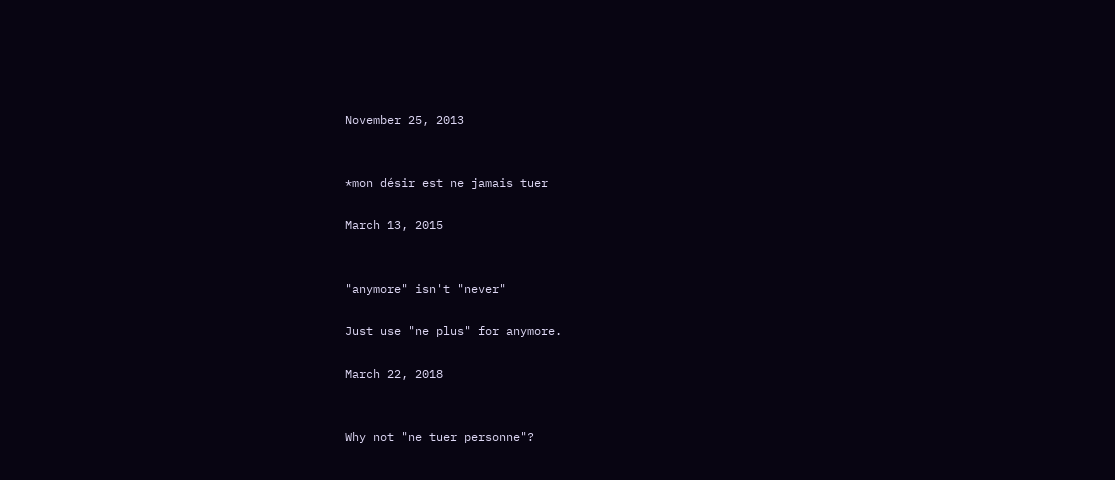November 25, 2013


*mon désir est ne jamais tuer

March 13, 2015


"anymore" isn't "never"

Just use "ne plus" for anymore.

March 22, 2018


Why not "ne tuer personne"?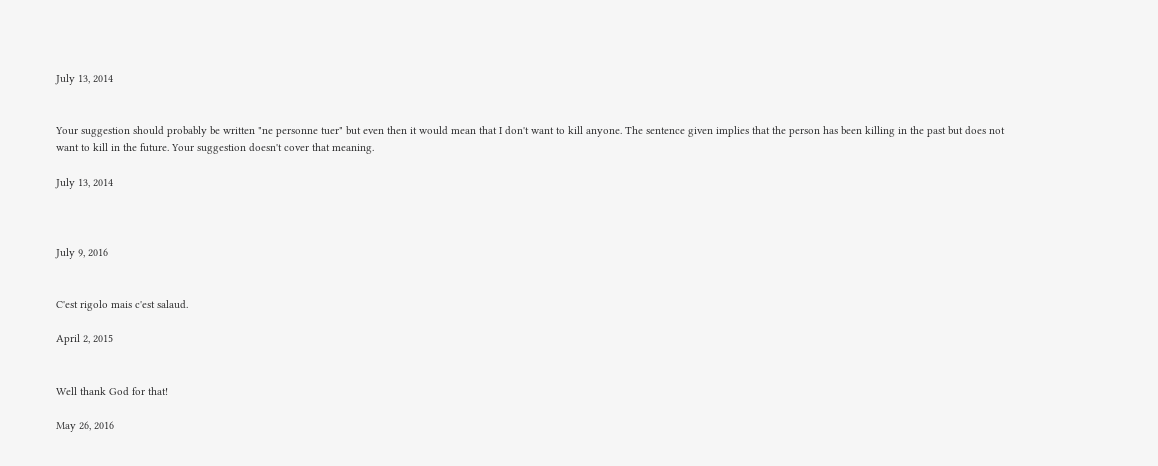July 13, 2014


Your suggestion should probably be written "ne personne tuer" but even then it would mean that I don't want to kill anyone. The sentence given implies that the person has been killing in the past but does not want to kill in the future. Your suggestion doesn't cover that meaning.

July 13, 2014



July 9, 2016


C'est rigolo mais c'est salaud.

April 2, 2015


Well thank God for that!

May 26, 2016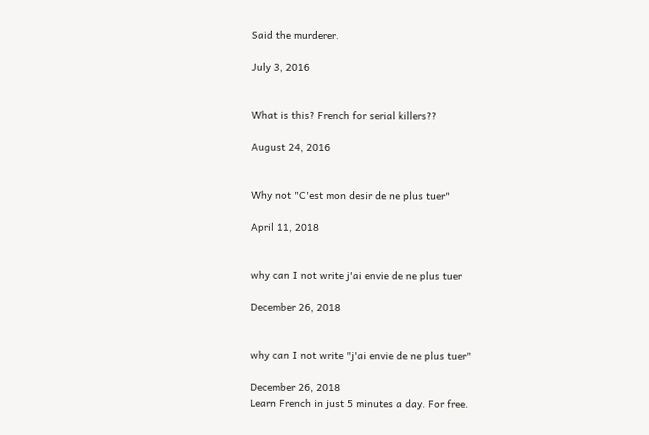Said the murderer.

July 3, 2016


What is this? French for serial killers??

August 24, 2016


Why not "C'est mon desir de ne plus tuer"

April 11, 2018


why can I not write j'ai envie de ne plus tuer

December 26, 2018


why can I not write "j'ai envie de ne plus tuer"

December 26, 2018
Learn French in just 5 minutes a day. For free.